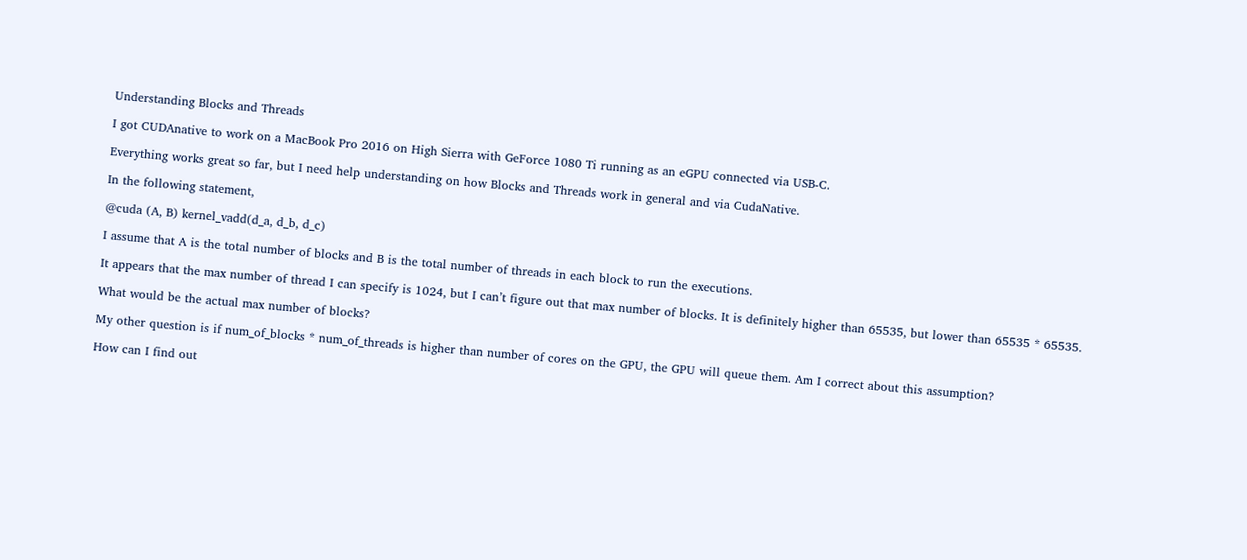Understanding Blocks and Threads

I got CUDAnative to work on a MacBook Pro 2016 on High Sierra with GeForce 1080 Ti running as an eGPU connected via USB-C.

Everything works great so far, but I need help understanding on how Blocks and Threads work in general and via CudaNative.

In the following statement,

@cuda (A, B) kernel_vadd(d_a, d_b, d_c)

I assume that A is the total number of blocks and B is the total number of threads in each block to run the executions.

It appears that the max number of thread I can specify is 1024, but I can’t figure out that max number of blocks. It is definitely higher than 65535, but lower than 65535 * 65535.

What would be the actual max number of blocks?

My other question is if num_of_blocks * num_of_threads is higher than number of cores on the GPU, the GPU will queue them. Am I correct about this assumption?

How can I find out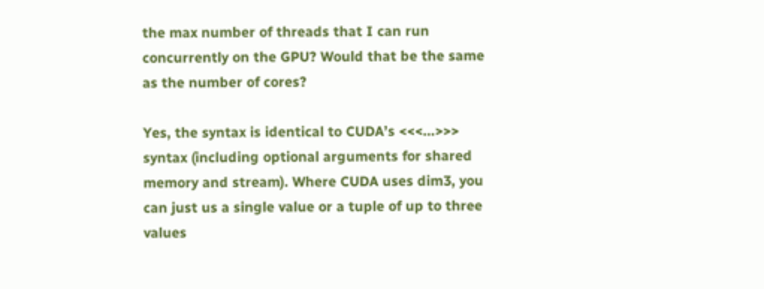the max number of threads that I can run concurrently on the GPU? Would that be the same as the number of cores?

Yes, the syntax is identical to CUDA’s <<<...>>> syntax (including optional arguments for shared memory and stream). Where CUDA uses dim3, you can just us a single value or a tuple of up to three values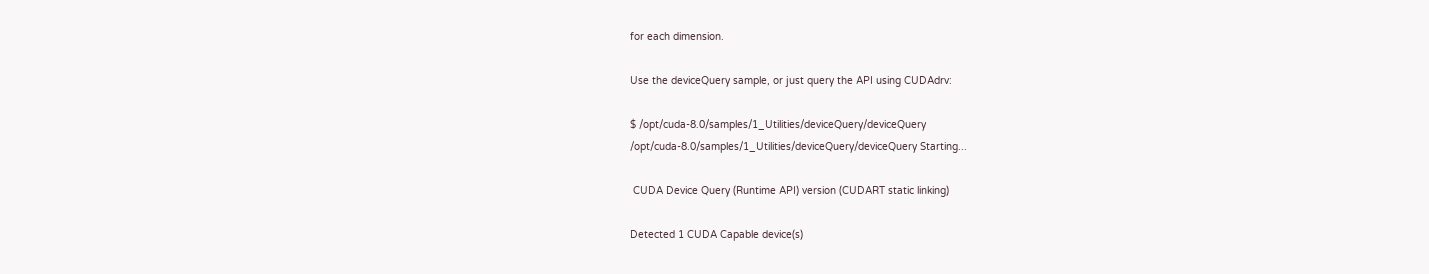for each dimension.

Use the deviceQuery sample, or just query the API using CUDAdrv:

$ /opt/cuda-8.0/samples/1_Utilities/deviceQuery/deviceQuery
/opt/cuda-8.0/samples/1_Utilities/deviceQuery/deviceQuery Starting...

 CUDA Device Query (Runtime API) version (CUDART static linking)

Detected 1 CUDA Capable device(s)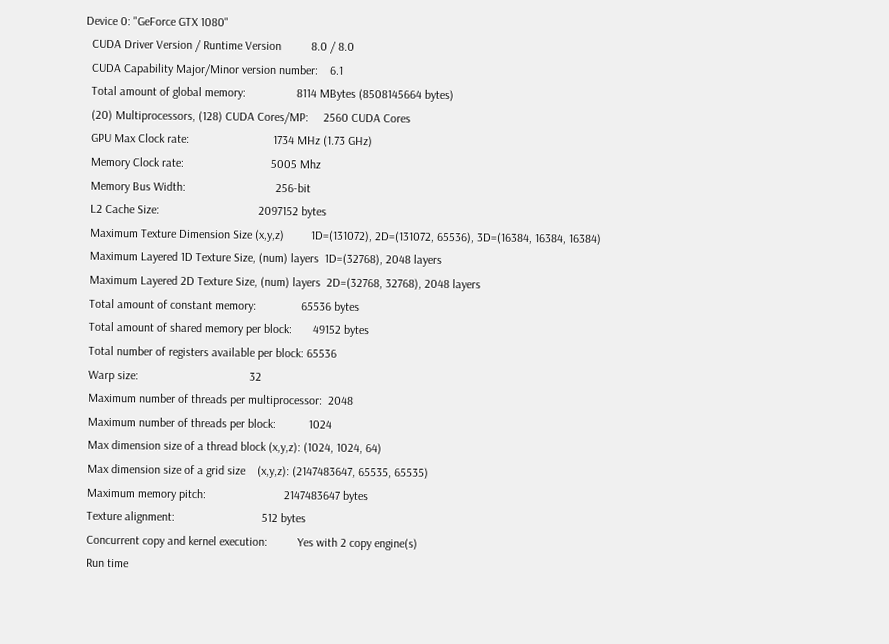Device 0: "GeForce GTX 1080"
  CUDA Driver Version / Runtime Version          8.0 / 8.0
  CUDA Capability Major/Minor version number:    6.1
  Total amount of global memory:                 8114 MBytes (8508145664 bytes)
  (20) Multiprocessors, (128) CUDA Cores/MP:     2560 CUDA Cores
  GPU Max Clock rate:                            1734 MHz (1.73 GHz)
  Memory Clock rate:                             5005 Mhz
  Memory Bus Width:                              256-bit
  L2 Cache Size:                                 2097152 bytes
  Maximum Texture Dimension Size (x,y,z)         1D=(131072), 2D=(131072, 65536), 3D=(16384, 16384, 16384)
  Maximum Layered 1D Texture Size, (num) layers  1D=(32768), 2048 layers
  Maximum Layered 2D Texture Size, (num) layers  2D=(32768, 32768), 2048 layers
  Total amount of constant memory:               65536 bytes
  Total amount of shared memory per block:       49152 bytes
  Total number of registers available per block: 65536
  Warp size:                                     32
  Maximum number of threads per multiprocessor:  2048
  Maximum number of threads per block:           1024
  Max dimension size of a thread block (x,y,z): (1024, 1024, 64)
  Max dimension size of a grid size    (x,y,z): (2147483647, 65535, 65535)
  Maximum memory pitch:                          2147483647 bytes
  Texture alignment:                             512 bytes
  Concurrent copy and kernel execution:          Yes with 2 copy engine(s)
  Run time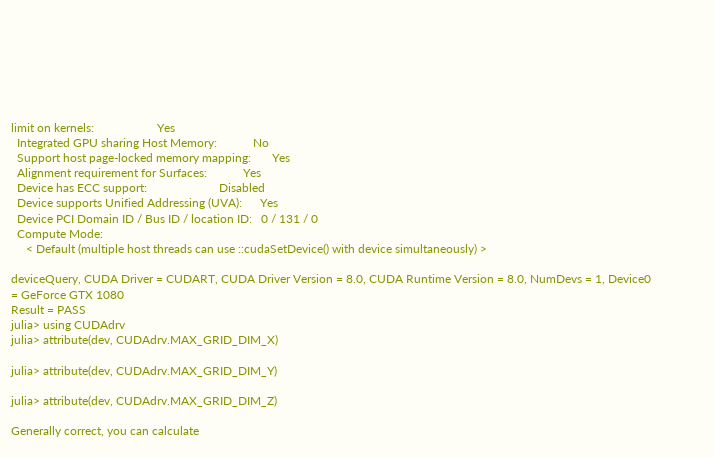limit on kernels:                     Yes
  Integrated GPU sharing Host Memory:            No
  Support host page-locked memory mapping:       Yes
  Alignment requirement for Surfaces:            Yes
  Device has ECC support:                        Disabled
  Device supports Unified Addressing (UVA):      Yes
  Device PCI Domain ID / Bus ID / location ID:   0 / 131 / 0
  Compute Mode:
     < Default (multiple host threads can use ::cudaSetDevice() with device simultaneously) >

deviceQuery, CUDA Driver = CUDART, CUDA Driver Version = 8.0, CUDA Runtime Version = 8.0, NumDevs = 1, Device0 = GeForce GTX 1080
Result = PASS
julia> using CUDAdrv
julia> attribute(dev, CUDAdrv.MAX_GRID_DIM_X)

julia> attribute(dev, CUDAdrv.MAX_GRID_DIM_Y)

julia> attribute(dev, CUDAdrv.MAX_GRID_DIM_Z)

Generally correct, you can calculate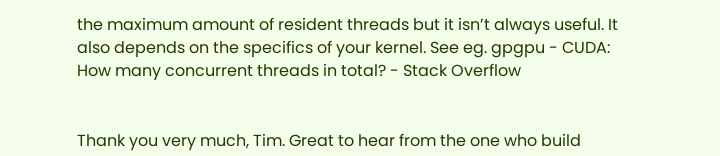the maximum amount of resident threads but it isn’t always useful. It also depends on the specifics of your kernel. See eg. gpgpu - CUDA: How many concurrent threads in total? - Stack Overflow


Thank you very much, Tim. Great to hear from the one who build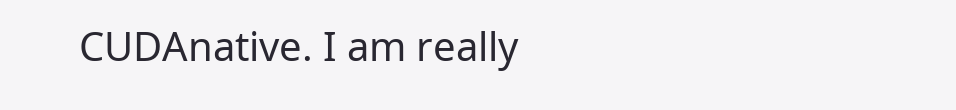CUDAnative. I am really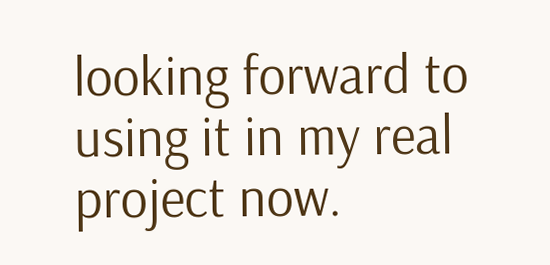looking forward to using it in my real project now.